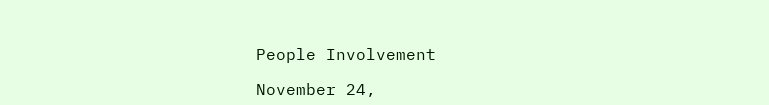People Involvement

November 24,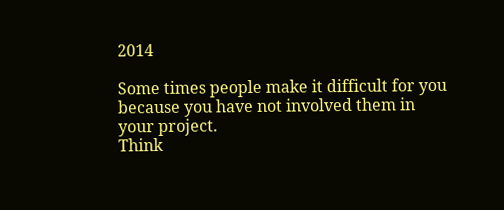2014

Some times people make it difficult for you because you have not involved them in your project.
Think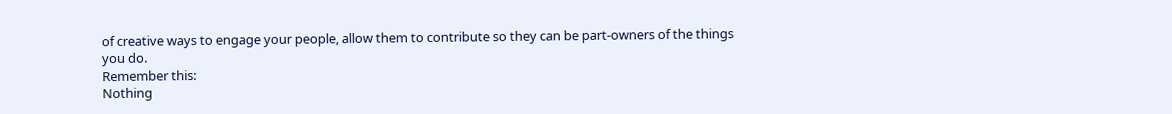of creative ways to engage your people, allow them to contribute so they can be part-owners of the things you do.
Remember this:
Nothing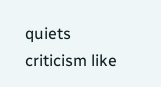quiets criticism like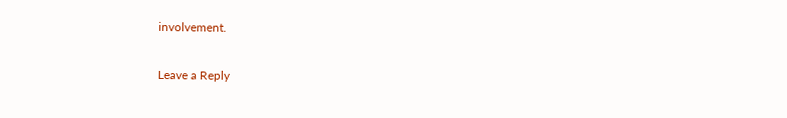involvement.

Leave a Reply